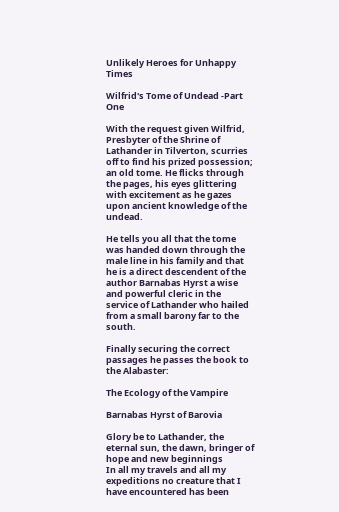Unlikely Heroes for Unhappy Times

Wilfrid's Tome of Undead -Part One

With the request given Wilfrid, Presbyter of the Shrine of Lathander in Tilverton, scurries off to find his prized possession; an old tome. He flicks through the pages, his eyes glittering with excitement as he gazes upon ancient knowledge of the undead.

He tells you all that the tome was handed down through the male line in his family and that he is a direct descendent of the author Barnabas Hyrst a wise and powerful cleric in the service of Lathander who hailed from a small barony far to the south.

Finally securing the correct passages he passes the book to the Alabaster:

The Ecology of the Vampire

Barnabas Hyrst of Barovia

Glory be to Lathander, the eternal sun, the dawn, bringer of hope and new beginnings
In all my travels and all my expeditions no creature that I have encountered has been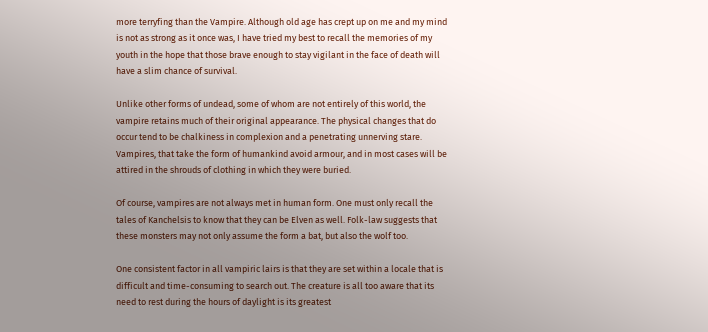more terryfing than the Vampire. Although old age has crept up on me and my mind is not as strong as it once was, I have tried my best to recall the memories of my youth in the hope that those brave enough to stay vigilant in the face of death will have a slim chance of survival.

Unlike other forms of undead, some of whom are not entirely of this world, the vampire retains much of their original appearance. The physical changes that do occur tend to be chalkiness in complexion and a penetrating unnerving stare. Vampires, that take the form of humankind avoid armour, and in most cases will be attired in the shrouds of clothing in which they were buried.

Of course, vampires are not always met in human form. One must only recall the tales of Kanchelsis to know that they can be Elven as well. Folk-law suggests that these monsters may not only assume the form a bat, but also the wolf too.

One consistent factor in all vampiric lairs is that they are set within a locale that is difficult and time-consuming to search out. The creature is all too aware that its need to rest during the hours of daylight is its greatest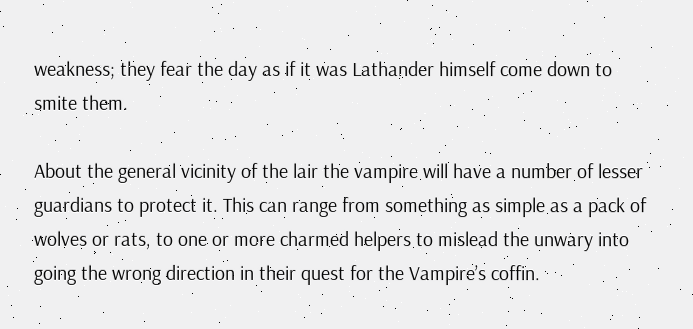weakness; they fear the day as if it was Lathander himself come down to smite them.

About the general vicinity of the lair the vampire will have a number of lesser guardians to protect it. This can range from something as simple as a pack of wolves or rats, to one or more charmed helpers to mislead the unwary into going the wrong direction in their quest for the Vampire’s coffin.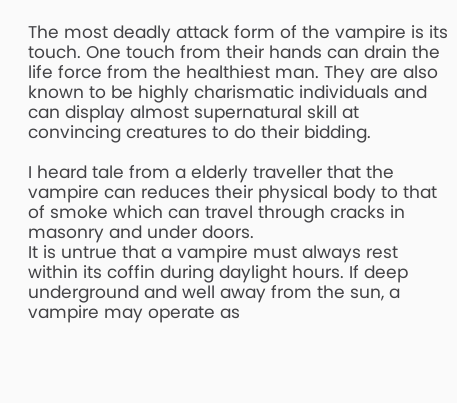The most deadly attack form of the vampire is its touch. One touch from their hands can drain the life force from the healthiest man. They are also known to be highly charismatic individuals and can display almost supernatural skill at convincing creatures to do their bidding.

I heard tale from a elderly traveller that the vampire can reduces their physical body to that of smoke which can travel through cracks in masonry and under doors.
It is untrue that a vampire must always rest within its coffin during daylight hours. If deep underground and well away from the sun, a vampire may operate as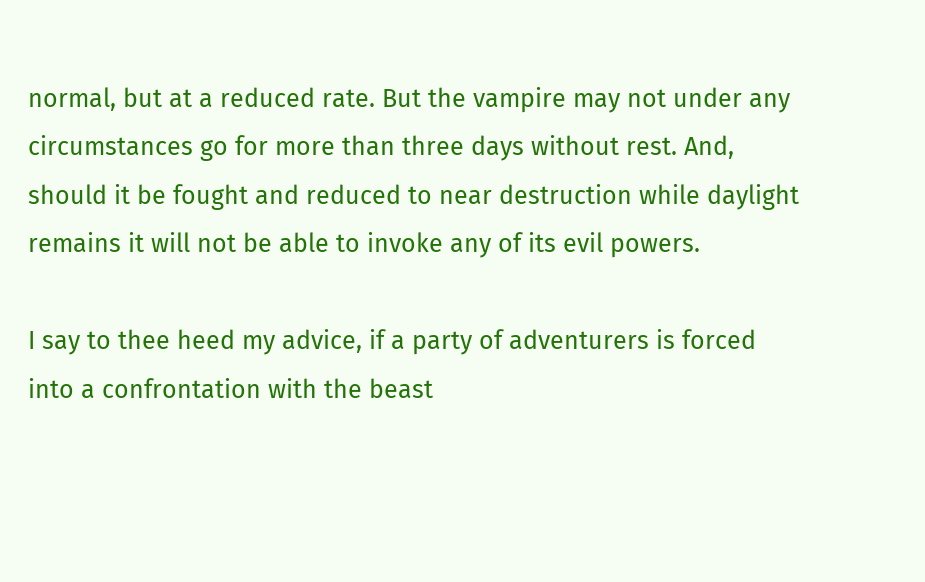normal, but at a reduced rate. But the vampire may not under any circumstances go for more than three days without rest. And, should it be fought and reduced to near destruction while daylight remains it will not be able to invoke any of its evil powers.

I say to thee heed my advice, if a party of adventurers is forced into a confrontation with the beast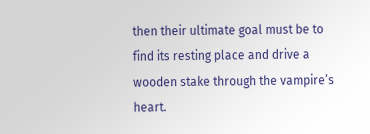then their ultimate goal must be to find its resting place and drive a wooden stake through the vampire’s heart.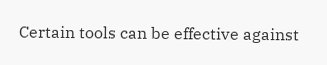Certain tools can be effective against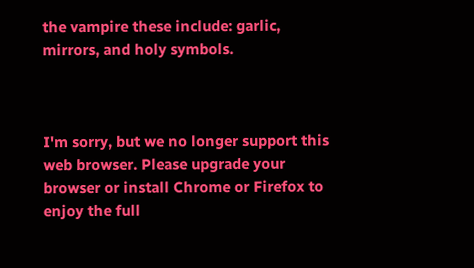the vampire these include: garlic, mirrors, and holy symbols.



I'm sorry, but we no longer support this web browser. Please upgrade your browser or install Chrome or Firefox to enjoy the full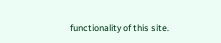functionality of this site.